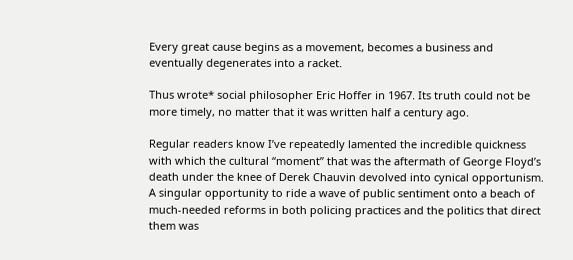Every great cause begins as a movement, becomes a business and eventually degenerates into a racket.

Thus wrote* social philosopher Eric Hoffer in 1967. Its truth could not be more timely, no matter that it was written half a century ago.

Regular readers know I’ve repeatedly lamented the incredible quickness with which the cultural “moment” that was the aftermath of George Floyd’s death under the knee of Derek Chauvin devolved into cynical opportunism. A singular opportunity to ride a wave of public sentiment onto a beach of much-needed reforms in both policing practices and the politics that direct them was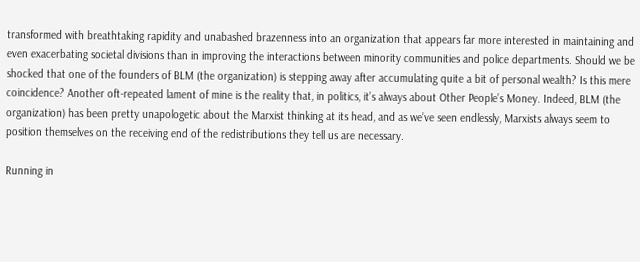transformed with breathtaking rapidity and unabashed brazenness into an organization that appears far more interested in maintaining and even exacerbating societal divisions than in improving the interactions between minority communities and police departments. Should we be shocked that one of the founders of BLM (the organization) is stepping away after accumulating quite a bit of personal wealth? Is this mere coincidence? Another oft-repeated lament of mine is the reality that, in politics, it’s always about Other People’s Money. Indeed, BLM (the organization) has been pretty unapologetic about the Marxist thinking at its head, and as we’ve seen endlessly, Marxists always seem to position themselves on the receiving end of the redistributions they tell us are necessary.

Running in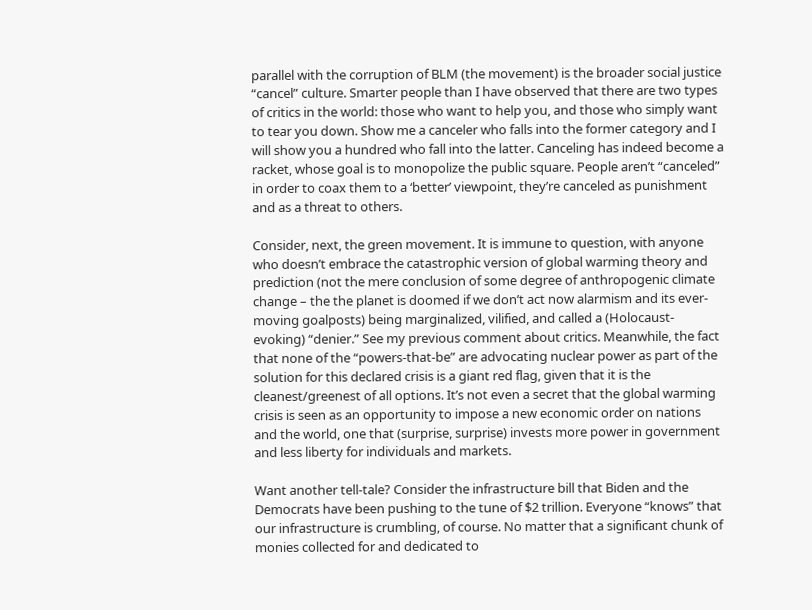parallel with the corruption of BLM (the movement) is the broader social justice “cancel” culture. Smarter people than I have observed that there are two types of critics in the world: those who want to help you, and those who simply want to tear you down. Show me a canceler who falls into the former category and I will show you a hundred who fall into the latter. Canceling has indeed become a racket, whose goal is to monopolize the public square. People aren’t “canceled” in order to coax them to a ‘better’ viewpoint, they’re canceled as punishment and as a threat to others.

Consider, next, the green movement. It is immune to question, with anyone who doesn’t embrace the catastrophic version of global warming theory and prediction (not the mere conclusion of some degree of anthropogenic climate change – the the planet is doomed if we don’t act now alarmism and its ever-moving goalposts) being marginalized, vilified, and called a (Holocaust-evoking) “denier.” See my previous comment about critics. Meanwhile, the fact that none of the “powers-that-be” are advocating nuclear power as part of the solution for this declared crisis is a giant red flag, given that it is the cleanest/greenest of all options. It’s not even a secret that the global warming crisis is seen as an opportunity to impose a new economic order on nations and the world, one that (surprise, surprise) invests more power in government and less liberty for individuals and markets.

Want another tell-tale? Consider the infrastructure bill that Biden and the Democrats have been pushing to the tune of $2 trillion. Everyone “knows” that our infrastructure is crumbling, of course. No matter that a significant chunk of monies collected for and dedicated to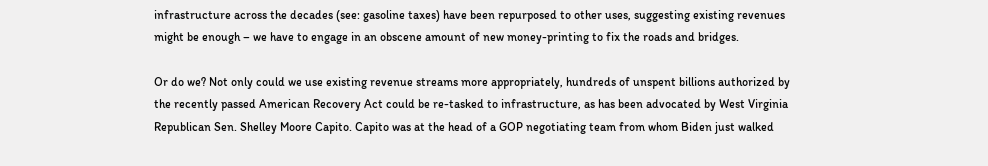infrastructure across the decades (see: gasoline taxes) have been repurposed to other uses, suggesting existing revenues might be enough – we have to engage in an obscene amount of new money-printing to fix the roads and bridges.

Or do we? Not only could we use existing revenue streams more appropriately, hundreds of unspent billions authorized by the recently passed American Recovery Act could be re-tasked to infrastructure, as has been advocated by West Virginia Republican Sen. Shelley Moore Capito. Capito was at the head of a GOP negotiating team from whom Biden just walked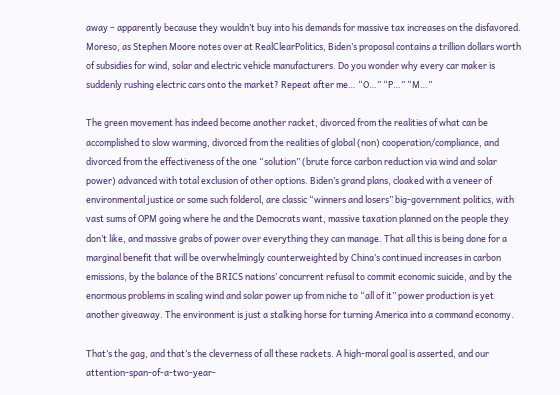away – apparently because they wouldn’t buy into his demands for massive tax increases on the disfavored. Moreso, as Stephen Moore notes over at RealClearPolitics, Biden’s proposal contains a trillion dollars worth of subsidies for wind, solar and electric vehicle manufacturers. Do you wonder why every car maker is suddenly rushing electric cars onto the market? Repeat after me… “O…” “P…” “M…”

The green movement has indeed become another racket, divorced from the realities of what can be accomplished to slow warming, divorced from the realities of global (non) cooperation/compliance, and divorced from the effectiveness of the one “solution” (brute force carbon reduction via wind and solar power) advanced with total exclusion of other options. Biden’s grand plans, cloaked with a veneer of environmental justice or some such folderol, are classic “winners and losers” big-government politics, with vast sums of OPM going where he and the Democrats want, massive taxation planned on the people they don’t like, and massive grabs of power over everything they can manage. That all this is being done for a marginal benefit that will be overwhelmingly counterweighted by China’s continued increases in carbon emissions, by the balance of the BRICS nations’ concurrent refusal to commit economic suicide, and by the enormous problems in scaling wind and solar power up from niche to “all of it” power production is yet another giveaway. The environment is just a stalking horse for turning America into a command economy.

That’s the gag, and that’s the cleverness of all these rackets. A high-moral goal is asserted, and our attention-span-of-a-two-year-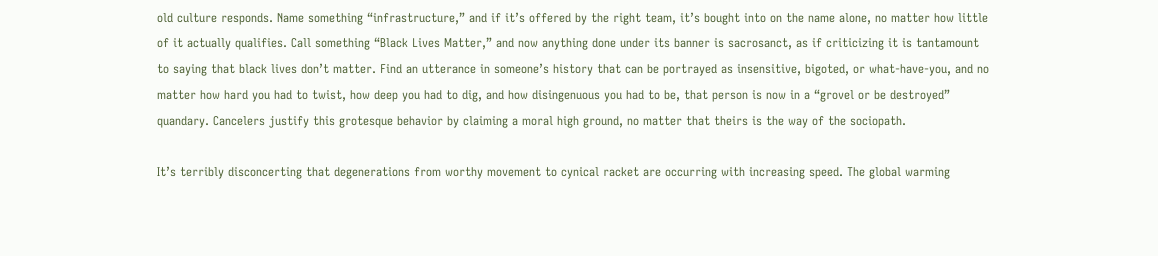old culture responds. Name something “infrastructure,” and if it’s offered by the right team, it’s bought into on the name alone, no matter how little of it actually qualifies. Call something “Black Lives Matter,” and now anything done under its banner is sacrosanct, as if criticizing it is tantamount to saying that black lives don’t matter. Find an utterance in someone’s history that can be portrayed as insensitive, bigoted, or what-have-you, and no matter how hard you had to twist, how deep you had to dig, and how disingenuous you had to be, that person is now in a “grovel or be destroyed” quandary. Cancelers justify this grotesque behavior by claiming a moral high ground, no matter that theirs is the way of the sociopath.

It’s terribly disconcerting that degenerations from worthy movement to cynical racket are occurring with increasing speed. The global warming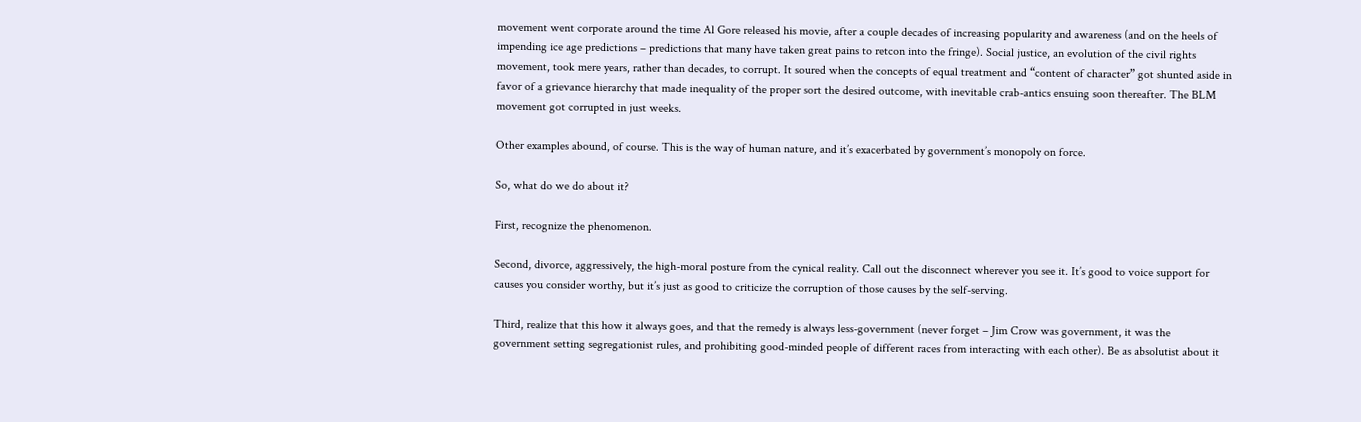movement went corporate around the time Al Gore released his movie, after a couple decades of increasing popularity and awareness (and on the heels of impending ice age predictions – predictions that many have taken great pains to retcon into the fringe). Social justice, an evolution of the civil rights movement, took mere years, rather than decades, to corrupt. It soured when the concepts of equal treatment and “content of character” got shunted aside in favor of a grievance hierarchy that made inequality of the proper sort the desired outcome, with inevitable crab-antics ensuing soon thereafter. The BLM movement got corrupted in just weeks.

Other examples abound, of course. This is the way of human nature, and it’s exacerbated by government’s monopoly on force.

So, what do we do about it?

First, recognize the phenomenon.

Second, divorce, aggressively, the high-moral posture from the cynical reality. Call out the disconnect wherever you see it. It’s good to voice support for causes you consider worthy, but it’s just as good to criticize the corruption of those causes by the self-serving.

Third, realize that this how it always goes, and that the remedy is always less-government (never forget – Jim Crow was government, it was the government setting segregationist rules, and prohibiting good-minded people of different races from interacting with each other). Be as absolutist about it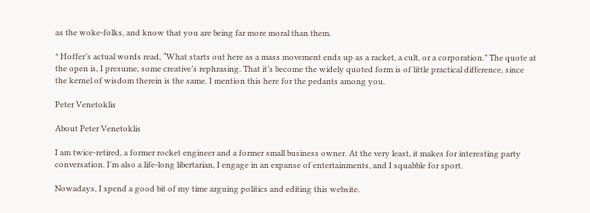as the woke-folks, and know that you are being far more moral than them.

* Hoffer’s actual words read, “What starts out here as a mass movement ends up as a racket, a cult, or a corporation.” The quote at the open is, I presume, some creative’s rephrasing. That it’s become the widely quoted form is of little practical difference, since the kernel of wisdom therein is the same. I mention this here for the pedants among you.

Peter Venetoklis

About Peter Venetoklis

I am twice-retired, a former rocket engineer and a former small business owner. At the very least, it makes for interesting party conversation. I'm also a life-long libertarian, I engage in an expanse of entertainments, and I squabble for sport.

Nowadays, I spend a good bit of my time arguing politics and editing this website.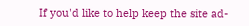If you'd like to help keep the site ad-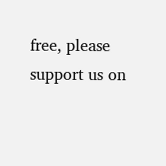free, please support us on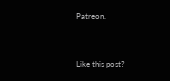Patreon.


Like this post?